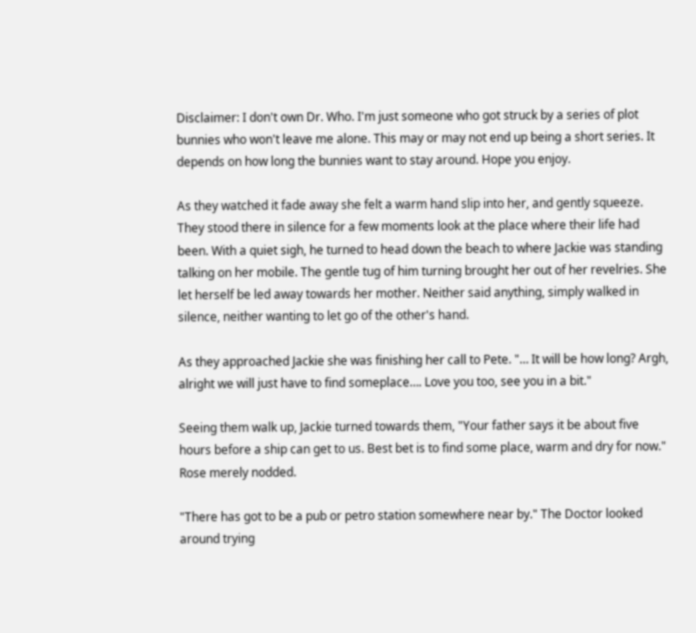Disclaimer: I don't own Dr. Who. I'm just someone who got struck by a series of plot bunnies who won't leave me alone. This may or may not end up being a short series. It depends on how long the bunnies want to stay around. Hope you enjoy.

As they watched it fade away she felt a warm hand slip into her, and gently squeeze. They stood there in silence for a few moments look at the place where their life had been. With a quiet sigh, he turned to head down the beach to where Jackie was standing talking on her mobile. The gentle tug of him turning brought her out of her revelries. She let herself be led away towards her mother. Neither said anything, simply walked in silence, neither wanting to let go of the other's hand.

As they approached Jackie she was finishing her call to Pete. "… It will be how long? Argh, alright we will just have to find someplace…. Love you too, see you in a bit."

Seeing them walk up, Jackie turned towards them, "Your father says it be about five hours before a ship can get to us. Best bet is to find some place, warm and dry for now." Rose merely nodded.

"There has got to be a pub or petro station somewhere near by." The Doctor looked around trying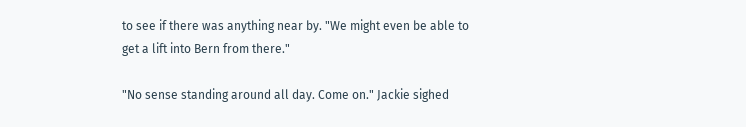to see if there was anything near by. "We might even be able to get a lift into Bern from there."

"No sense standing around all day. Come on." Jackie sighed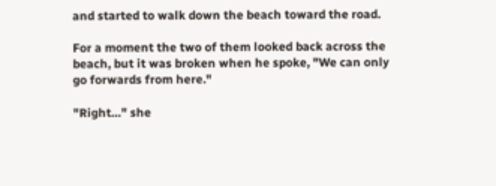and started to walk down the beach toward the road.

For a moment the two of them looked back across the beach, but it was broken when he spoke, "We can only go forwards from here."

"Right…" she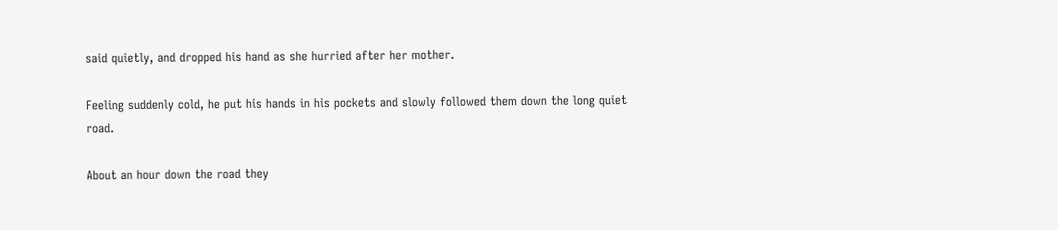said quietly, and dropped his hand as she hurried after her mother.

Feeling suddenly cold, he put his hands in his pockets and slowly followed them down the long quiet road.

About an hour down the road they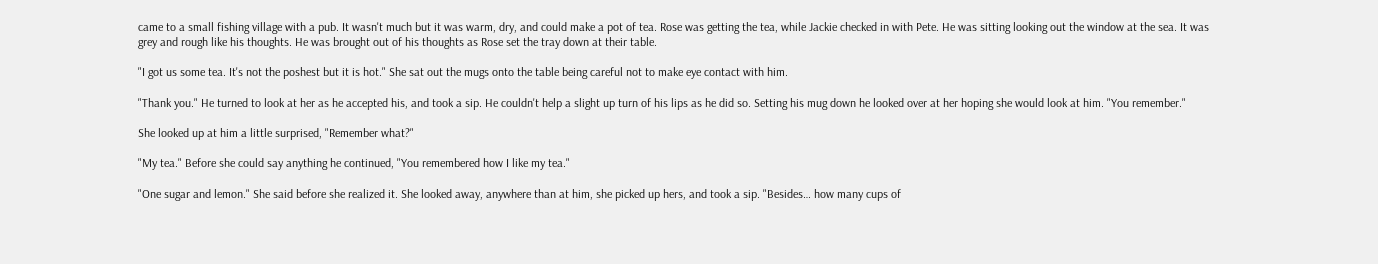came to a small fishing village with a pub. It wasn't much but it was warm, dry, and could make a pot of tea. Rose was getting the tea, while Jackie checked in with Pete. He was sitting looking out the window at the sea. It was grey and rough like his thoughts. He was brought out of his thoughts as Rose set the tray down at their table.

"I got us some tea. It's not the poshest but it is hot." She sat out the mugs onto the table being careful not to make eye contact with him.

"Thank you." He turned to look at her as he accepted his, and took a sip. He couldn't help a slight up turn of his lips as he did so. Setting his mug down he looked over at her hoping she would look at him. "You remember."

She looked up at him a little surprised, "Remember what?"

"My tea." Before she could say anything he continued, "You remembered how I like my tea."

"One sugar and lemon." She said before she realized it. She looked away, anywhere than at him, she picked up hers, and took a sip. "Besides… how many cups of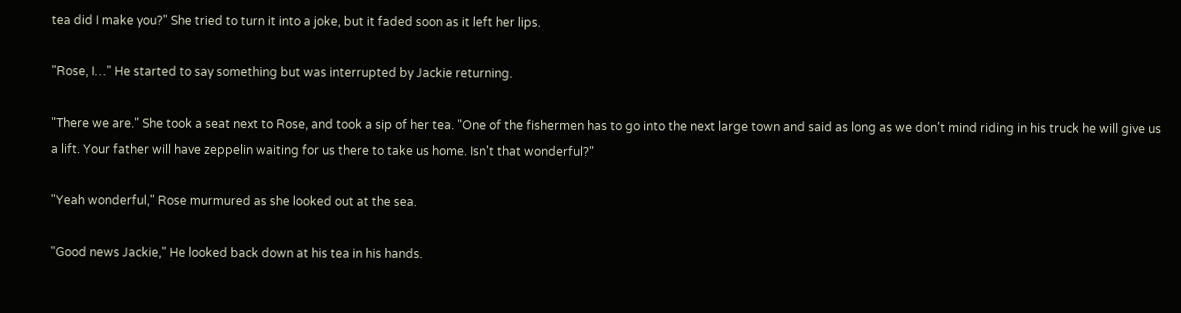tea did I make you?" She tried to turn it into a joke, but it faded soon as it left her lips.

"Rose, I…" He started to say something but was interrupted by Jackie returning.

"There we are." She took a seat next to Rose, and took a sip of her tea. "One of the fishermen has to go into the next large town and said as long as we don't mind riding in his truck he will give us a lift. Your father will have zeppelin waiting for us there to take us home. Isn't that wonderful?"

"Yeah wonderful," Rose murmured as she looked out at the sea.

"Good news Jackie," He looked back down at his tea in his hands.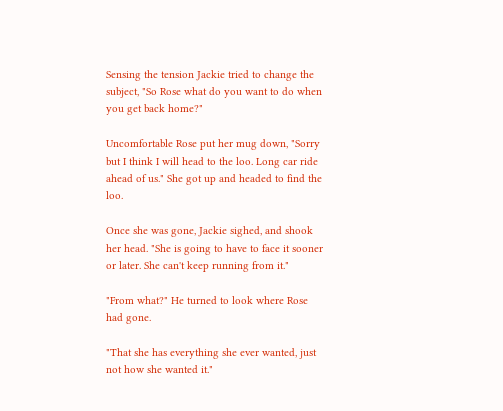Sensing the tension Jackie tried to change the subject, "So Rose what do you want to do when you get back home?"

Uncomfortable Rose put her mug down, "Sorry but I think I will head to the loo. Long car ride ahead of us." She got up and headed to find the loo.

Once she was gone, Jackie sighed, and shook her head. "She is going to have to face it sooner or later. She can't keep running from it."

"From what?" He turned to look where Rose had gone.

"That she has everything she ever wanted, just not how she wanted it."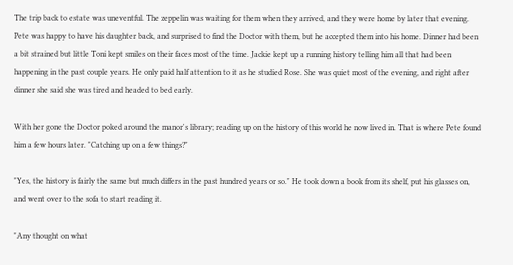The trip back to estate was uneventful. The zeppelin was waiting for them when they arrived, and they were home by later that evening. Pete was happy to have his daughter back, and surprised to find the Doctor with them, but he accepted them into his home. Dinner had been a bit strained but little Toni kept smiles on their faces most of the time. Jackie kept up a running history telling him all that had been happening in the past couple years. He only paid half attention to it as he studied Rose. She was quiet most of the evening, and right after dinner she said she was tired and headed to bed early.

With her gone the Doctor poked around the manor's library; reading up on the history of this world he now lived in. That is where Pete found him a few hours later. "Catching up on a few things?"

"Yes, the history is fairly the same but much differs in the past hundred years or so." He took down a book from its shelf, put his glasses on, and went over to the sofa to start reading it.

"Any thought on what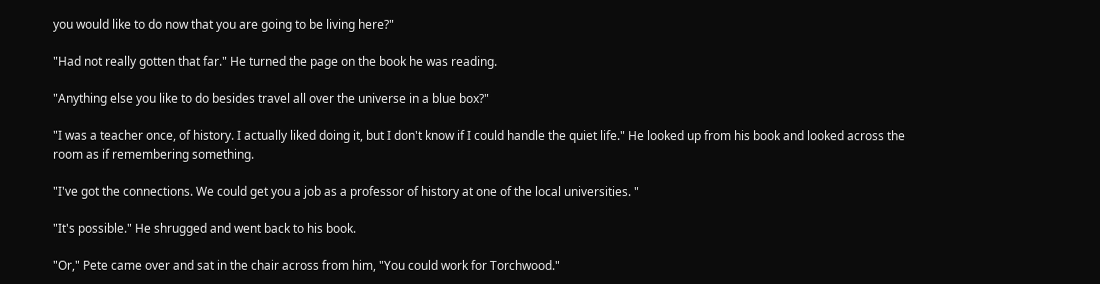you would like to do now that you are going to be living here?"

"Had not really gotten that far." He turned the page on the book he was reading.

"Anything else you like to do besides travel all over the universe in a blue box?"

"I was a teacher once, of history. I actually liked doing it, but I don't know if I could handle the quiet life." He looked up from his book and looked across the room as if remembering something.

"I've got the connections. We could get you a job as a professor of history at one of the local universities. "

"It's possible." He shrugged and went back to his book.

"Or," Pete came over and sat in the chair across from him, "You could work for Torchwood."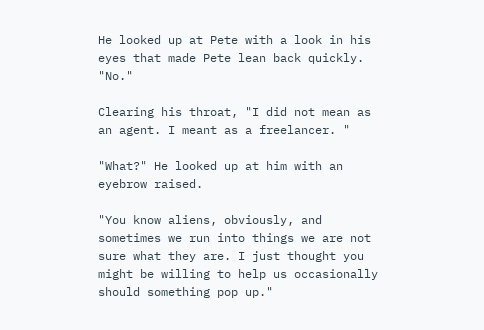He looked up at Pete with a look in his eyes that made Pete lean back quickly. "No."

Clearing his throat, "I did not mean as an agent. I meant as a freelancer. "

"What?" He looked up at him with an eyebrow raised.

"You know aliens, obviously, and sometimes we run into things we are not sure what they are. I just thought you might be willing to help us occasionally should something pop up."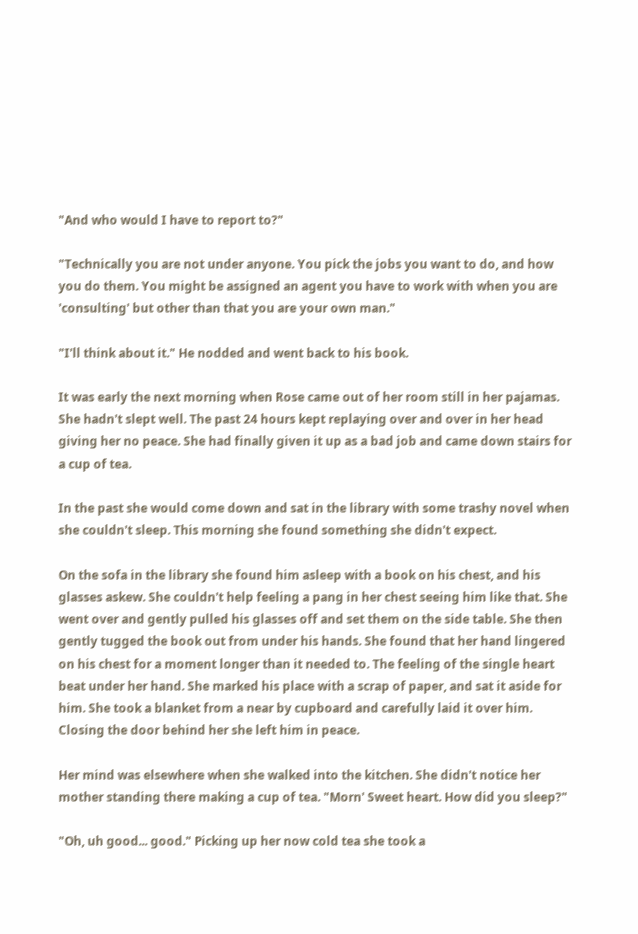"And who would I have to report to?"

"Technically you are not under anyone. You pick the jobs you want to do, and how you do them. You might be assigned an agent you have to work with when you are 'consulting' but other than that you are your own man."

"I'll think about it." He nodded and went back to his book.

It was early the next morning when Rose came out of her room still in her pajamas. She hadn't slept well. The past 24 hours kept replaying over and over in her head giving her no peace. She had finally given it up as a bad job and came down stairs for a cup of tea.

In the past she would come down and sat in the library with some trashy novel when she couldn't sleep. This morning she found something she didn't expect.

On the sofa in the library she found him asleep with a book on his chest, and his glasses askew. She couldn't help feeling a pang in her chest seeing him like that. She went over and gently pulled his glasses off and set them on the side table. She then gently tugged the book out from under his hands. She found that her hand lingered on his chest for a moment longer than it needed to. The feeling of the single heart beat under her hand. She marked his place with a scrap of paper, and sat it aside for him. She took a blanket from a near by cupboard and carefully laid it over him. Closing the door behind her she left him in peace.

Her mind was elsewhere when she walked into the kitchen. She didn't notice her mother standing there making a cup of tea. "Morn' Sweet heart. How did you sleep?"

"Oh, uh good... good." Picking up her now cold tea she took a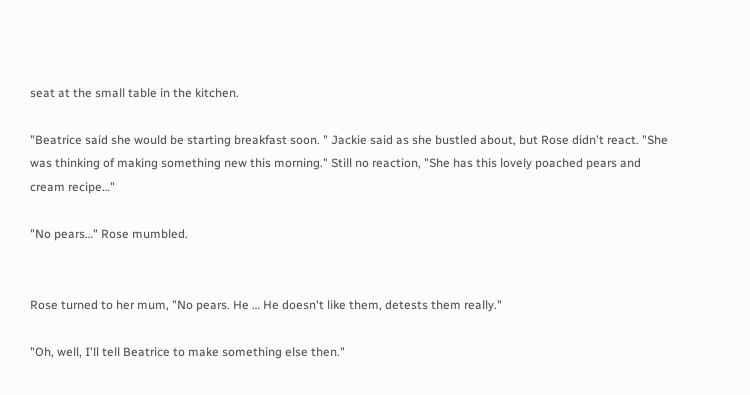seat at the small table in the kitchen.

"Beatrice said she would be starting breakfast soon. " Jackie said as she bustled about, but Rose didn't react. "She was thinking of making something new this morning." Still no reaction, "She has this lovely poached pears and cream recipe…"

"No pears…" Rose mumbled.


Rose turned to her mum, "No pears. He … He doesn't like them, detests them really."

"Oh, well, I'll tell Beatrice to make something else then."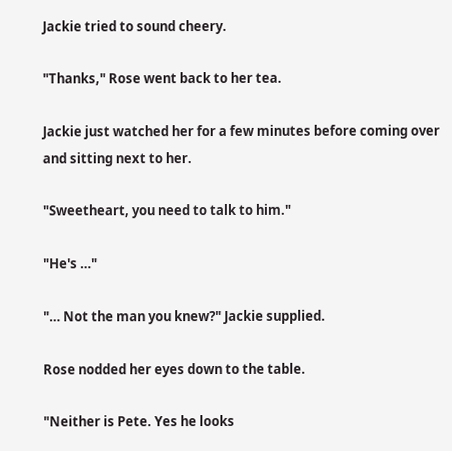Jackie tried to sound cheery.

"Thanks," Rose went back to her tea.

Jackie just watched her for a few minutes before coming over and sitting next to her.

"Sweetheart, you need to talk to him."

"He's …"

"… Not the man you knew?" Jackie supplied.

Rose nodded her eyes down to the table.

"Neither is Pete. Yes he looks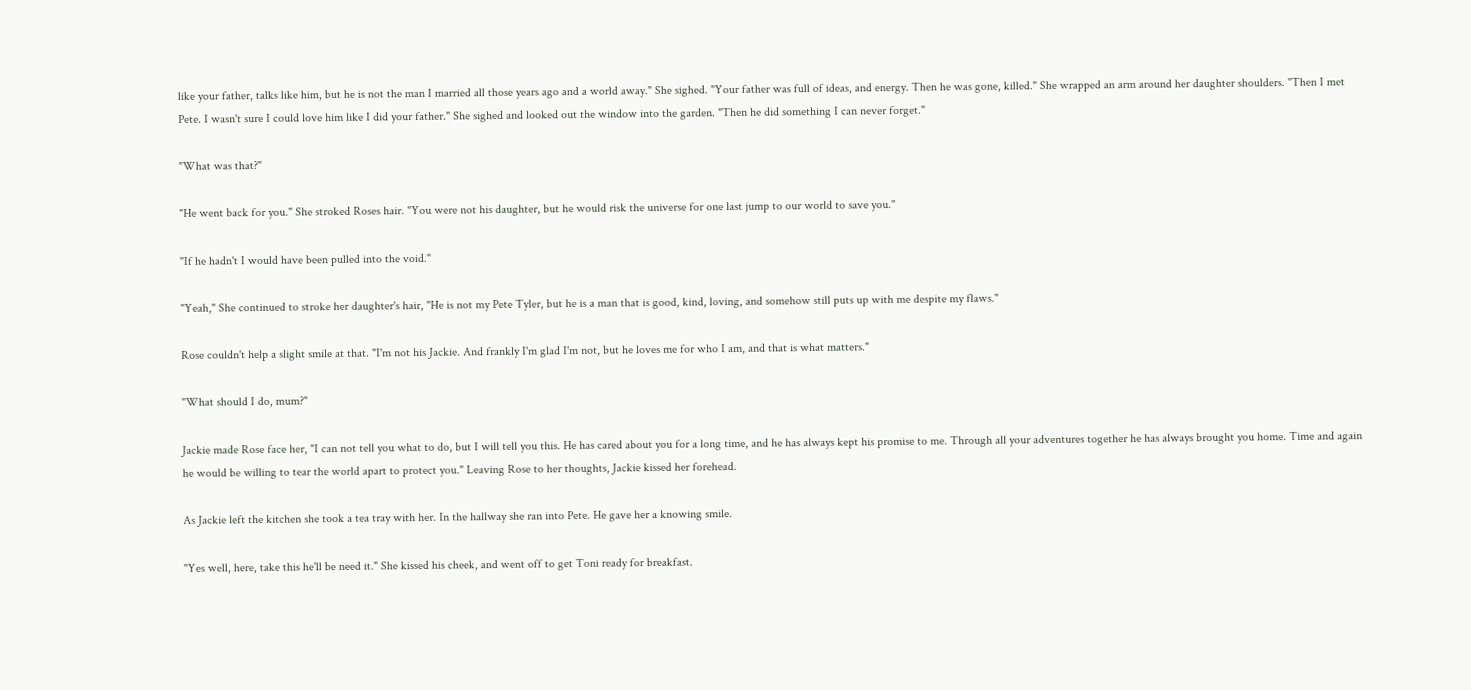like your father, talks like him, but he is not the man I married all those years ago and a world away." She sighed. "Your father was full of ideas, and energy. Then he was gone, killed." She wrapped an arm around her daughter shoulders. "Then I met Pete. I wasn't sure I could love him like I did your father." She sighed and looked out the window into the garden. "Then he did something I can never forget."

"What was that?"

"He went back for you." She stroked Roses hair. "You were not his daughter, but he would risk the universe for one last jump to our world to save you."

"If he hadn't I would have been pulled into the void."

"Yeah," She continued to stroke her daughter's hair, "He is not my Pete Tyler, but he is a man that is good, kind, loving, and somehow still puts up with me despite my flaws."

Rose couldn't help a slight smile at that. "I'm not his Jackie. And frankly I'm glad I'm not, but he loves me for who I am, and that is what matters."

"What should I do, mum?"

Jackie made Rose face her, "I can not tell you what to do, but I will tell you this. He has cared about you for a long time, and he has always kept his promise to me. Through all your adventures together he has always brought you home. Time and again he would be willing to tear the world apart to protect you." Leaving Rose to her thoughts, Jackie kissed her forehead.

As Jackie left the kitchen she took a tea tray with her. In the hallway she ran into Pete. He gave her a knowing smile.

"Yes well, here, take this he'll be need it." She kissed his cheek, and went off to get Toni ready for breakfast.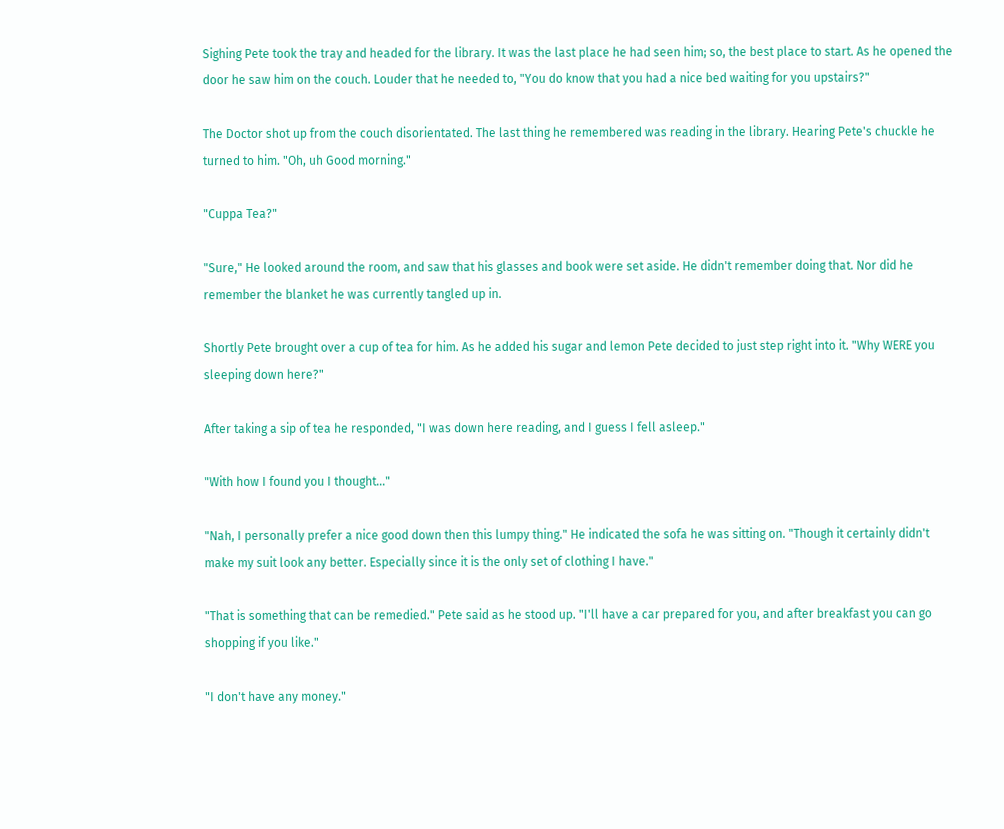Sighing Pete took the tray and headed for the library. It was the last place he had seen him; so, the best place to start. As he opened the door he saw him on the couch. Louder that he needed to, "You do know that you had a nice bed waiting for you upstairs?"

The Doctor shot up from the couch disorientated. The last thing he remembered was reading in the library. Hearing Pete's chuckle he turned to him. "Oh, uh Good morning."

"Cuppa Tea?"

"Sure," He looked around the room, and saw that his glasses and book were set aside. He didn't remember doing that. Nor did he remember the blanket he was currently tangled up in.

Shortly Pete brought over a cup of tea for him. As he added his sugar and lemon Pete decided to just step right into it. "Why WERE you sleeping down here?"

After taking a sip of tea he responded, "I was down here reading, and I guess I fell asleep."

"With how I found you I thought…"

"Nah, I personally prefer a nice good down then this lumpy thing." He indicated the sofa he was sitting on. "Though it certainly didn't make my suit look any better. Especially since it is the only set of clothing I have."

"That is something that can be remedied." Pete said as he stood up. "I'll have a car prepared for you, and after breakfast you can go shopping if you like."

"I don't have any money."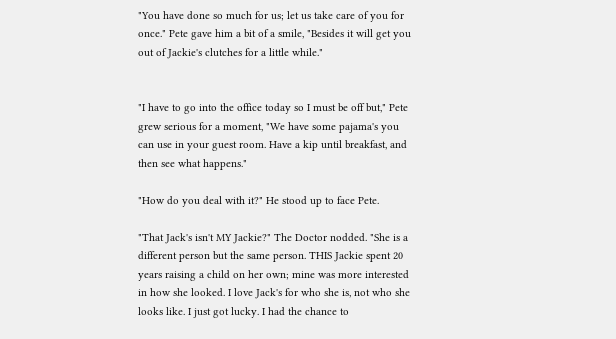"You have done so much for us; let us take care of you for once." Pete gave him a bit of a smile, "Besides it will get you out of Jackie's clutches for a little while."


"I have to go into the office today so I must be off but," Pete grew serious for a moment, "We have some pajama's you can use in your guest room. Have a kip until breakfast, and then see what happens."

"How do you deal with it?" He stood up to face Pete.

"That Jack's isn't MY Jackie?" The Doctor nodded. "She is a different person but the same person. THIS Jackie spent 20 years raising a child on her own; mine was more interested in how she looked. I love Jack's for who she is, not who she looks like. I just got lucky. I had the chance to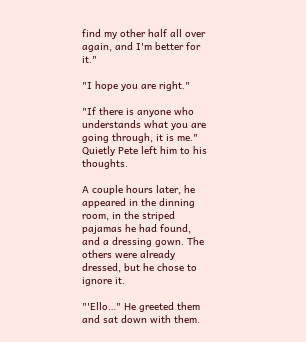find my other half all over again, and I'm better for it."

"I hope you are right."

"If there is anyone who understands what you are going through, it is me." Quietly Pete left him to his thoughts.

A couple hours later, he appeared in the dinning room, in the striped pajamas he had found, and a dressing gown. The others were already dressed, but he chose to ignore it.

"'Ello…" He greeted them and sat down with them.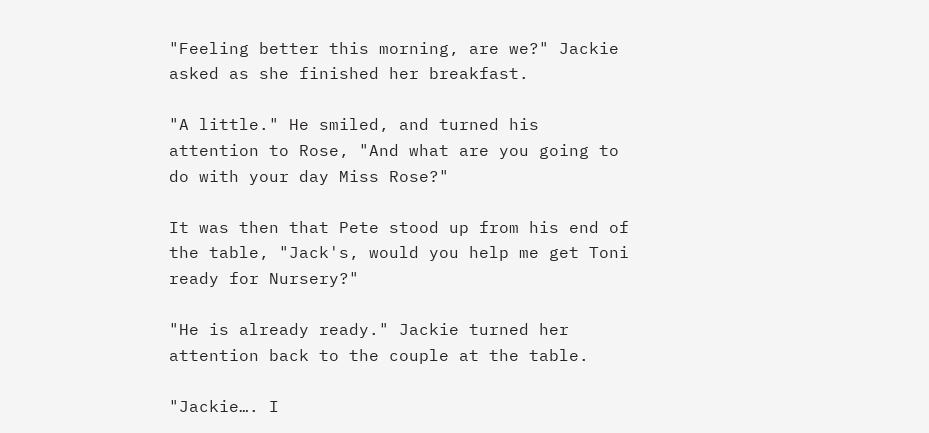"Feeling better this morning, are we?" Jackie asked as she finished her breakfast.

"A little." He smiled, and turned his attention to Rose, "And what are you going to do with your day Miss Rose?"

It was then that Pete stood up from his end of the table, "Jack's, would you help me get Toni ready for Nursery?"

"He is already ready." Jackie turned her attention back to the couple at the table.

"Jackie…. I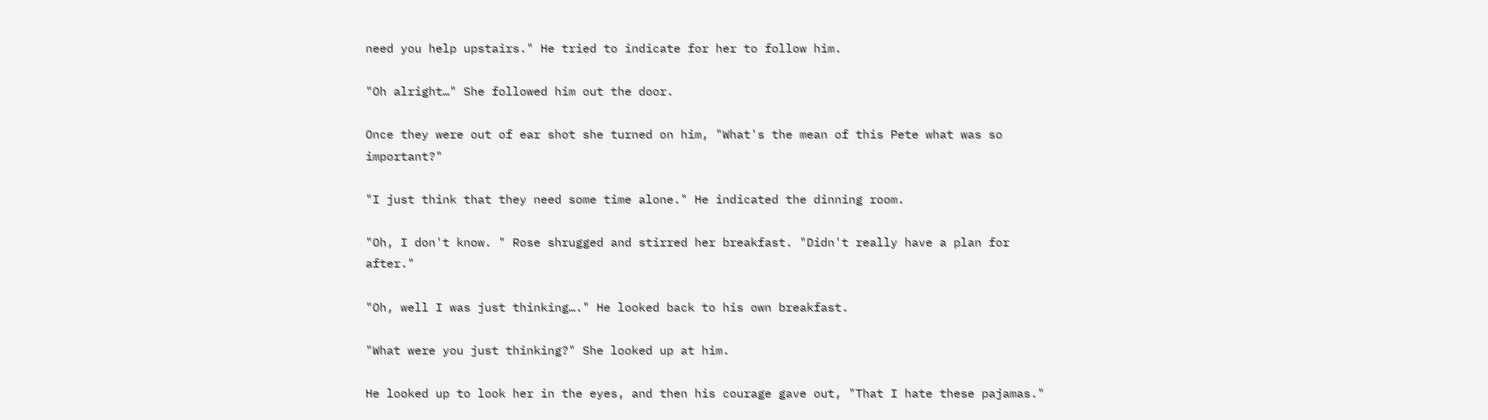need you help upstairs." He tried to indicate for her to follow him.

"Oh alright…" She followed him out the door.

Once they were out of ear shot she turned on him, "What's the mean of this Pete what was so important?"

"I just think that they need some time alone." He indicated the dinning room.

"Oh, I don't know. " Rose shrugged and stirred her breakfast. "Didn't really have a plan for after."

"Oh, well I was just thinking…." He looked back to his own breakfast.

"What were you just thinking?" She looked up at him.

He looked up to look her in the eyes, and then his courage gave out, "That I hate these pajamas."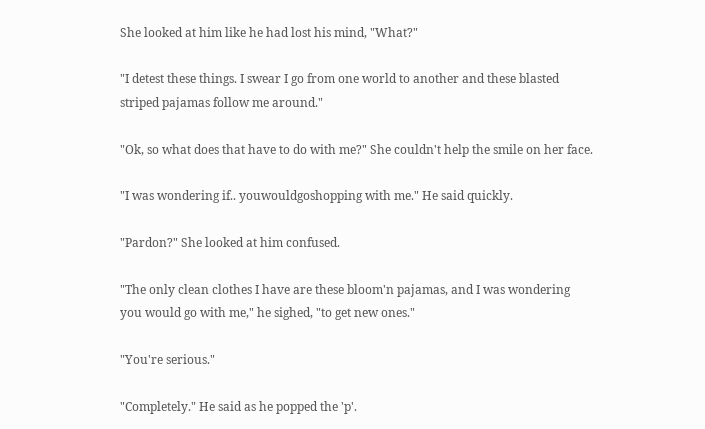She looked at him like he had lost his mind, "What?"

"I detest these things. I swear I go from one world to another and these blasted striped pajamas follow me around."

"Ok, so what does that have to do with me?" She couldn't help the smile on her face.

"I was wondering if.. youwouldgoshopping with me." He said quickly.

"Pardon?" She looked at him confused.

"The only clean clothes I have are these bloom'n pajamas, and I was wondering you would go with me," he sighed, "to get new ones."

"You're serious."

"Completely." He said as he popped the 'p'.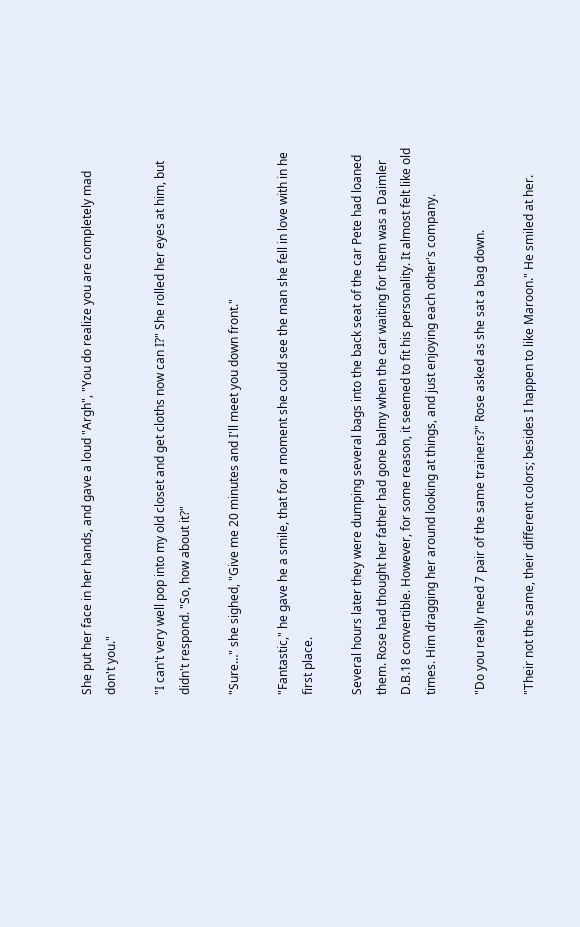She put her face in her hands, and gave a loud "Argh", "You do realize you are completely mad don't you."

"I can't very well pop into my old closet and get cloths now can I?" She rolled her eyes at him, but didn't respond. "So, how about it?"

"Sure…" she sighed, "Give me 20 minutes and I'll meet you down front."

"Fantastic," he gave he a smile, that for a moment she could see the man she fell in love with in he first place.

Several hours later they were dumping several bags into the back seat of the car Pete had loaned them. Rose had thought her father had gone balmy when the car waiting for them was a Daimler D.B.18 convertible. However, for some reason, it seemed to fit his personality. It almost felt like old times. Him dragging her around looking at things, and just enjoying each other's company.

"Do you really need 7 pair of the same trainers?" Rose asked as she sat a bag down.

"Their not the same, their different colors; besides I happen to like Maroon." He smiled at her.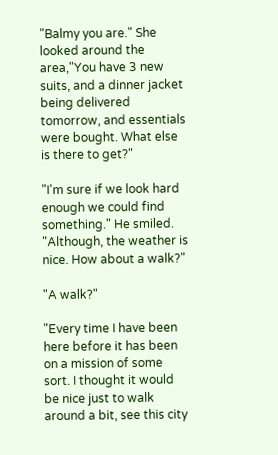"Balmy you are." She looked around the area,"You have 3 new suits, and a dinner jacket being delivered tomorrow, and essentials were bought. What else is there to get?"

"I'm sure if we look hard enough we could find something." He smiled. "Although, the weather is nice. How about a walk?"

"A walk?"

"Every time I have been here before it has been on a mission of some sort. I thought it would be nice just to walk around a bit, see this city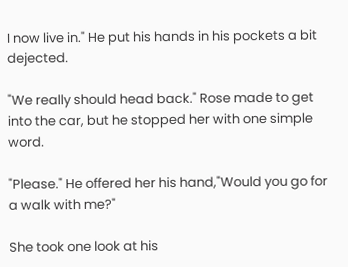I now live in." He put his hands in his pockets a bit dejected.

"We really should head back." Rose made to get into the car, but he stopped her with one simple word.

"Please." He offered her his hand,"Would you go for a walk with me?"

She took one look at his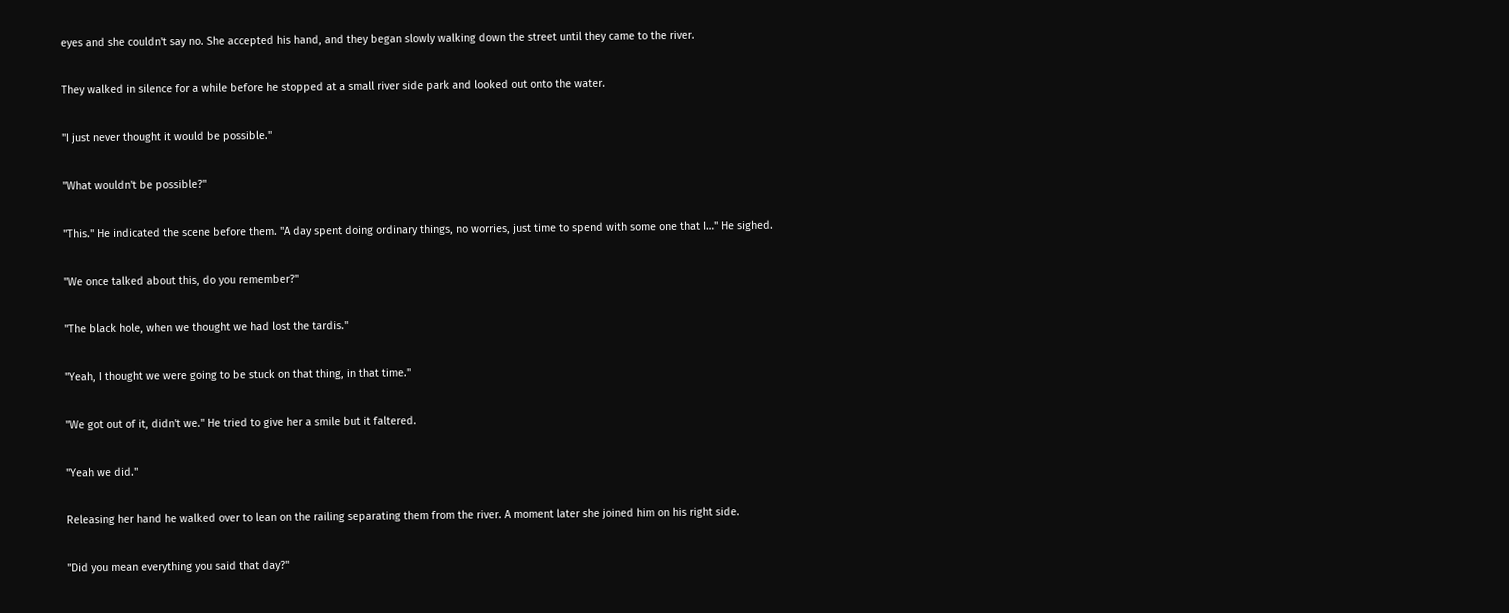eyes and she couldn't say no. She accepted his hand, and they began slowly walking down the street until they came to the river.

They walked in silence for a while before he stopped at a small river side park and looked out onto the water.

"I just never thought it would be possible."

"What wouldn't be possible?"

"This." He indicated the scene before them. "A day spent doing ordinary things, no worries, just time to spend with some one that I…" He sighed.

"We once talked about this, do you remember?"

"The black hole, when we thought we had lost the tardis."

"Yeah, I thought we were going to be stuck on that thing, in that time."

"We got out of it, didn't we." He tried to give her a smile but it faltered.

"Yeah we did."

Releasing her hand he walked over to lean on the railing separating them from the river. A moment later she joined him on his right side.

"Did you mean everything you said that day?"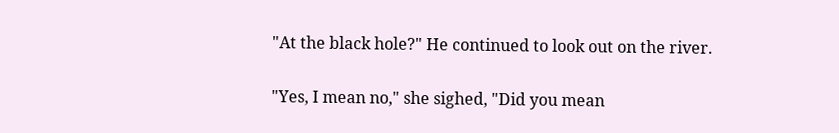"At the black hole?" He continued to look out on the river.

"Yes, I mean no," she sighed, "Did you mean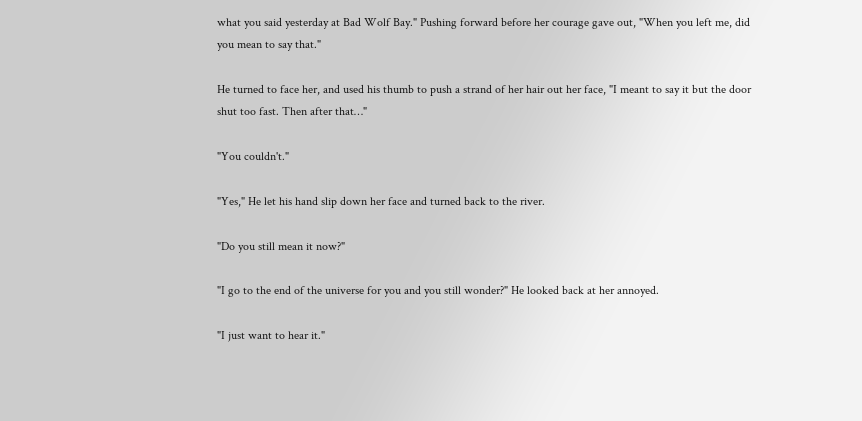what you said yesterday at Bad Wolf Bay." Pushing forward before her courage gave out, "When you left me, did you mean to say that."

He turned to face her, and used his thumb to push a strand of her hair out her face, "I meant to say it but the door shut too fast. Then after that…"

"You couldn't."

"Yes," He let his hand slip down her face and turned back to the river.

"Do you still mean it now?"

"I go to the end of the universe for you and you still wonder?" He looked back at her annoyed.

"I just want to hear it."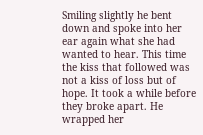Smiling slightly he bent down and spoke into her ear again what she had wanted to hear. This time the kiss that followed was not a kiss of loss but of hope. It took a while before they broke apart. He wrapped her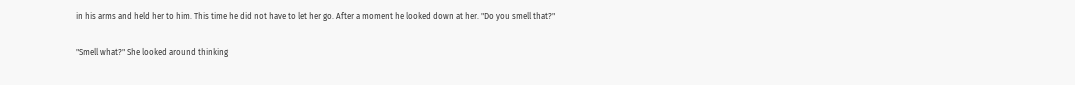in his arms and held her to him. This time he did not have to let her go. After a moment he looked down at her. "Do you smell that?"

"Smell what?" She looked around thinking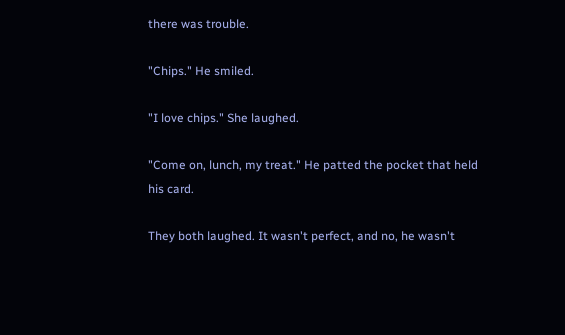there was trouble.

"Chips." He smiled.

"I love chips." She laughed.

"Come on, lunch, my treat." He patted the pocket that held his card.

They both laughed. It wasn't perfect, and no, he wasn't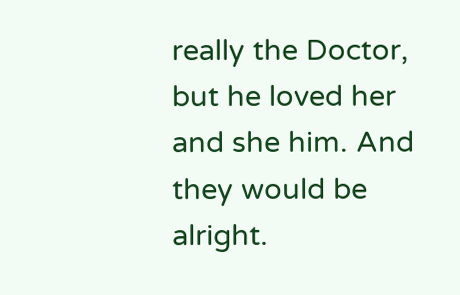really the Doctor, but he loved her and she him. And they would be alright.